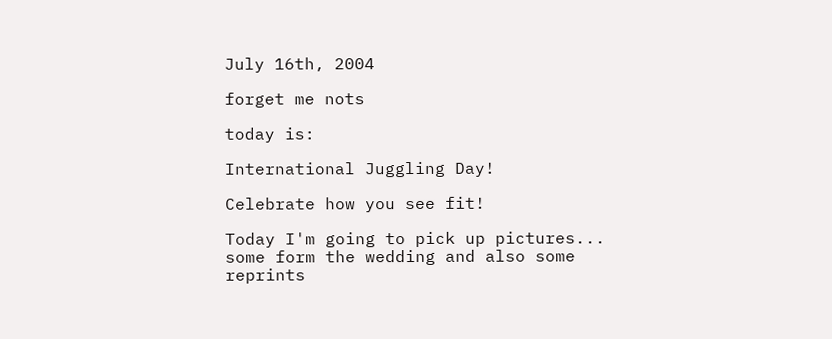July 16th, 2004

forget me nots

today is:

International Juggling Day!

Celebrate how you see fit!

Today I'm going to pick up pictures... some form the wedding and also some reprints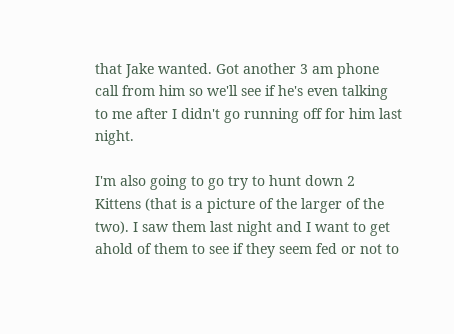that Jake wanted. Got another 3 am phone call from him so we'll see if he's even talking to me after I didn't go running off for him last night.

I'm also going to go try to hunt down 2 Kittens (that is a picture of the larger of the two). I saw them last night and I want to get ahold of them to see if they seem fed or not to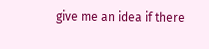give me an idea if there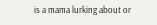is a mama lurking about or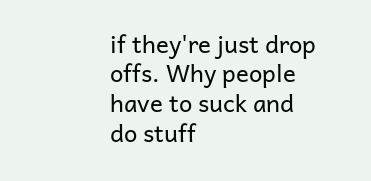if they're just drop offs. Why people have to suck and do stuff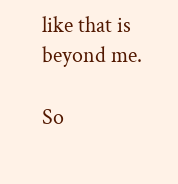like that is beyond me.

So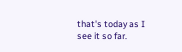that's today as I see it so far.